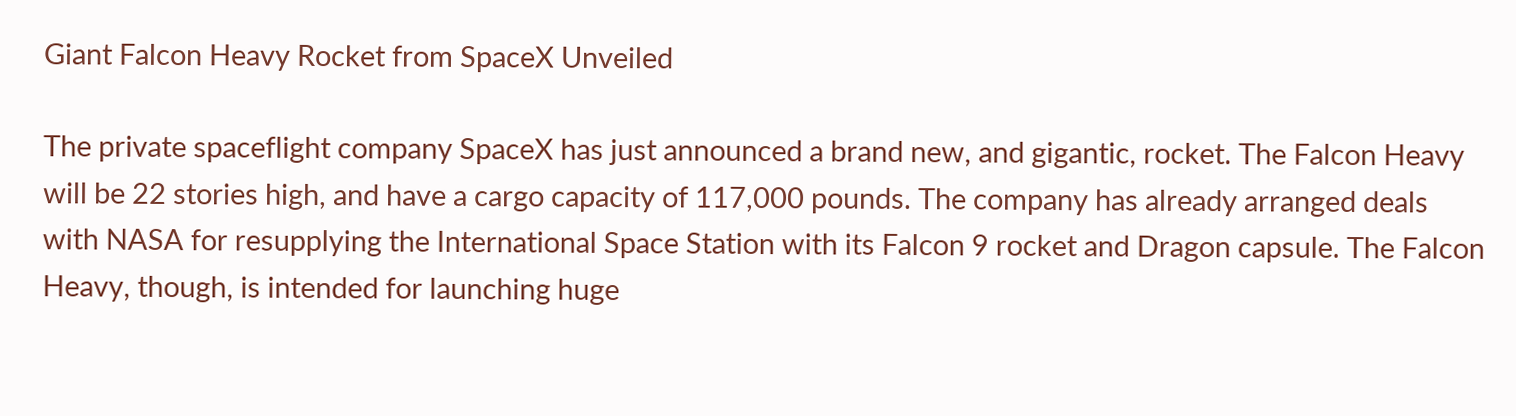Giant Falcon Heavy Rocket from SpaceX Unveiled

The private spaceflight company SpaceX has just announced a brand new, and gigantic, rocket. The Falcon Heavy will be 22 stories high, and have a cargo capacity of 117,000 pounds. The company has already arranged deals with NASA for resupplying the International Space Station with its Falcon 9 rocket and Dragon capsule. The Falcon Heavy, though, is intended for launching huge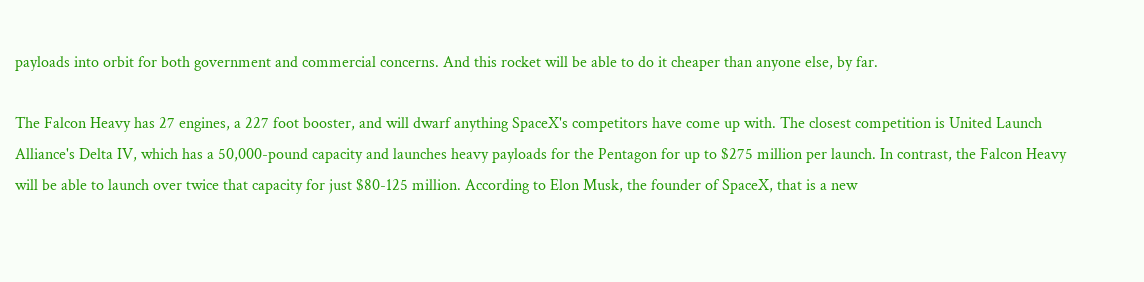payloads into orbit for both government and commercial concerns. And this rocket will be able to do it cheaper than anyone else, by far.

The Falcon Heavy has 27 engines, a 227 foot booster, and will dwarf anything SpaceX's competitors have come up with. The closest competition is United Launch Alliance's Delta IV, which has a 50,000-pound capacity and launches heavy payloads for the Pentagon for up to $275 million per launch. In contrast, the Falcon Heavy will be able to launch over twice that capacity for just $80-125 million. According to Elon Musk, the founder of SpaceX, that is a new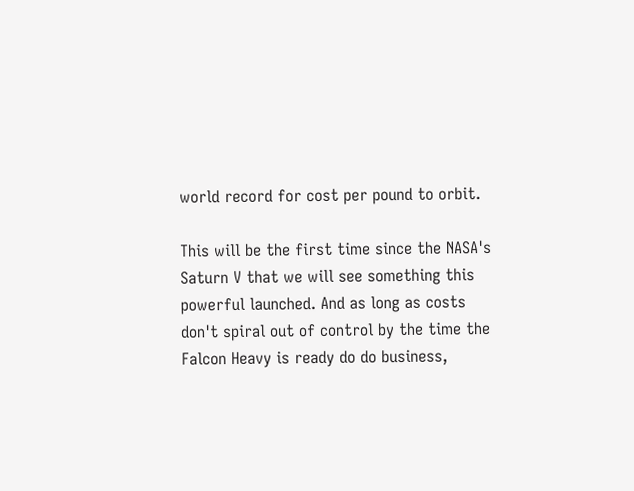world record for cost per pound to orbit.

This will be the first time since the NASA's Saturn V that we will see something this powerful launched. And as long as costs don't spiral out of control by the time the Falcon Heavy is ready do do business,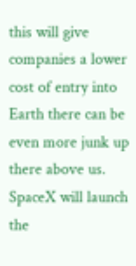this will give companies a lower cost of entry into Earth there can be even more junk up there above us. SpaceX will launch the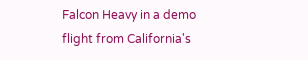Falcon Heavy in a demo flight from California's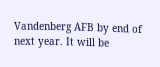Vandenberg AFB by end of next year. It will be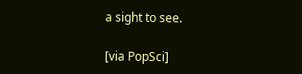a sight to see.

[via PopSci]